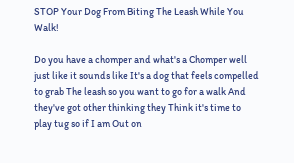STOP Your Dog From Biting The Leash While You Walk!

Do you have a chomper and what's a Chomper well just like it sounds like It's a dog that feels compelled to grab The leash so you want to go for a walk And they've got other thinking they Think it's time to play tug so if I am Out on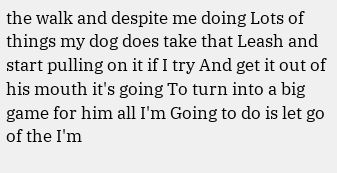the walk and despite me doing Lots of things my dog does take that Leash and start pulling on it if I try And get it out of his mouth it's going To turn into a big game for him all I'm Going to do is let go of the I'm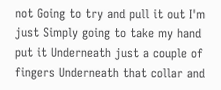not Going to try and pull it out I'm just Simply going to take my hand put it Underneath just a couple of fingers Underneath that collar and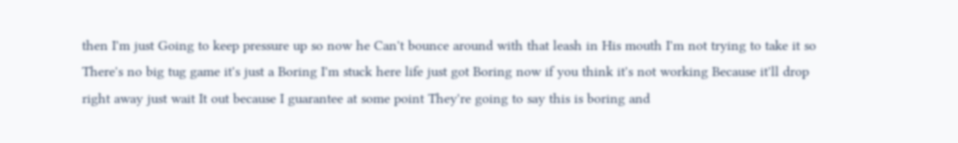then I'm just Going to keep pressure up so now he Can't bounce around with that leash in His mouth I'm not trying to take it so There's no big tug game it's just a Boring I'm stuck here life just got Boring now if you think it's not working Because it'll drop right away just wait It out because I guarantee at some point They're going to say this is boring and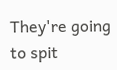They're going to spit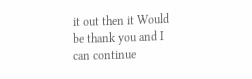it out then it Would be thank you and I can continue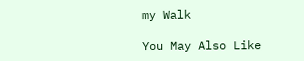my Walk

You May Also Like